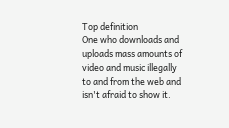Top definition
One who downloads and uploads mass amounts of video and music illegally to and from the web and isn't afraid to show it.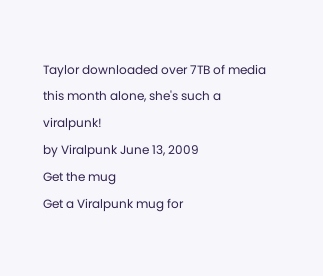Taylor downloaded over 7TB of media this month alone, she's such a viralpunk!
by Viralpunk June 13, 2009
Get the mug
Get a Viralpunk mug for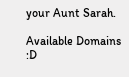your Aunt Sarah.

Available Domains :D